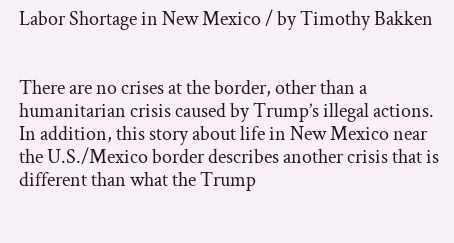Labor Shortage in New Mexico / by Timothy Bakken


There are no crises at the border, other than a humanitarian crisis caused by Trump’s illegal actions. In addition, this story about life in New Mexico near the U.S./Mexico border describes another crisis that is different than what the Trump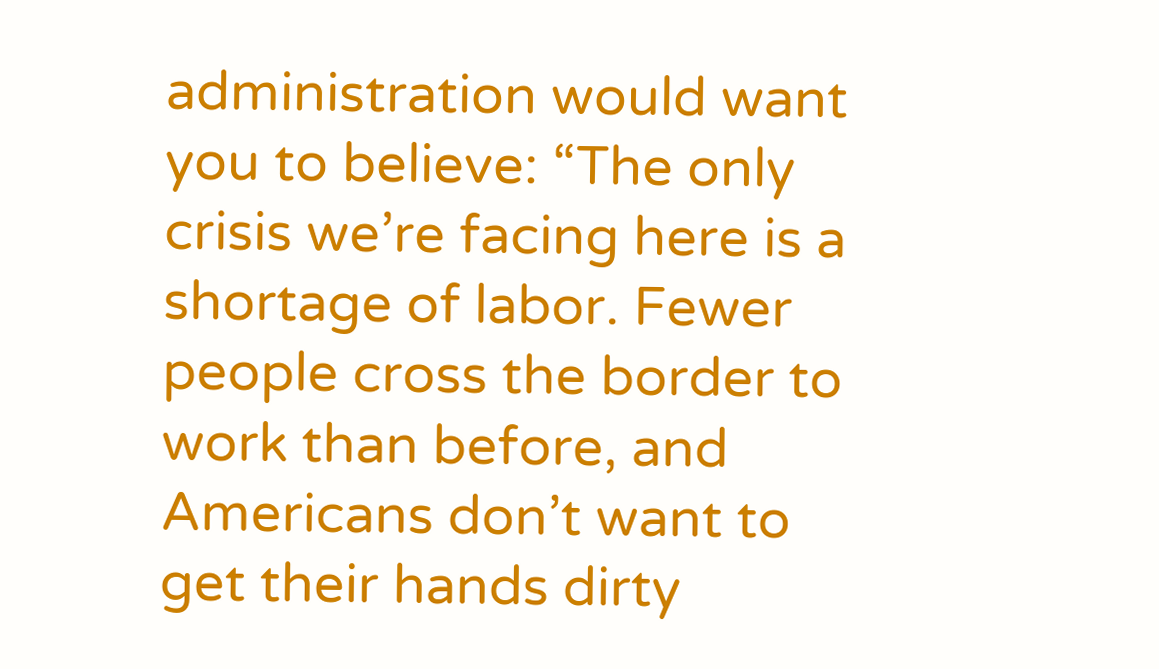administration would want you to believe: “The only crisis we’re facing here is a shortage of labor. Fewer people cross the border to work than before, and Americans don’t want to get their hands dirty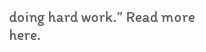doing hard work.” Read more here.